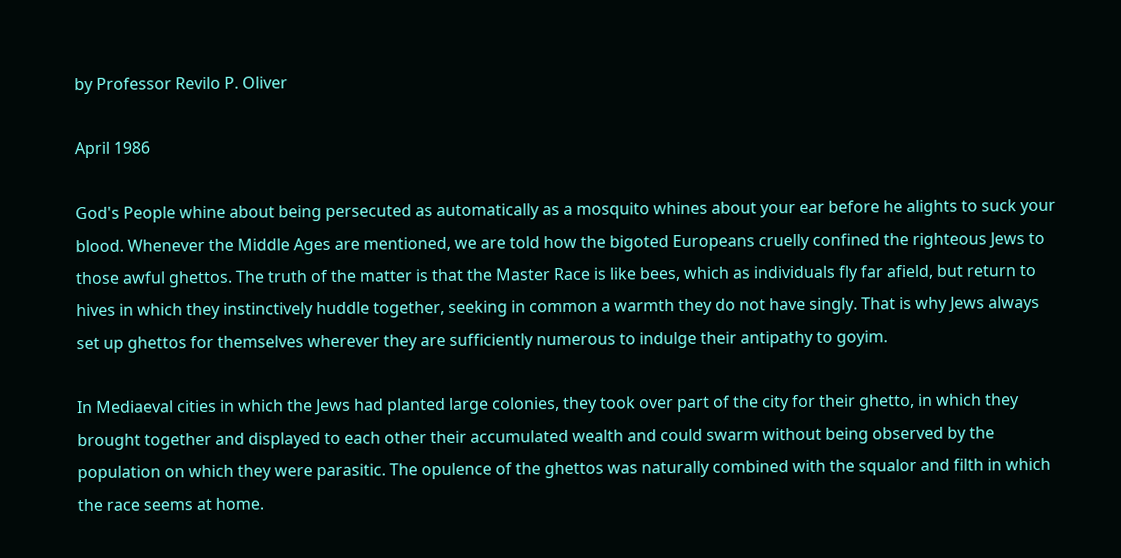by Professor Revilo P. Oliver

April 1986

God's People whine about being persecuted as automatically as a mosquito whines about your ear before he alights to suck your blood. Whenever the Middle Ages are mentioned, we are told how the bigoted Europeans cruelly confined the righteous Jews to those awful ghettos. The truth of the matter is that the Master Race is like bees, which as individuals fly far afield, but return to hives in which they instinctively huddle together, seeking in common a warmth they do not have singly. That is why Jews always set up ghettos for themselves wherever they are sufficiently numerous to indulge their antipathy to goyim.

In Mediaeval cities in which the Jews had planted large colonies, they took over part of the city for their ghetto, in which they brought together and displayed to each other their accumulated wealth and could swarm without being observed by the population on which they were parasitic. The opulence of the ghettos was naturally combined with the squalor and filth in which the race seems at home.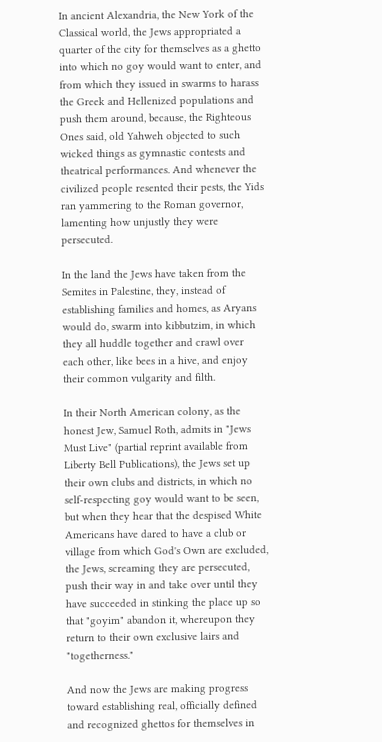In ancient Alexandria, the New York of the Classical world, the Jews appropriated a quarter of the city for themselves as a ghetto into which no goy would want to enter, and from which they issued in swarms to harass the Greek and Hellenized populations and push them around, because, the Righteous Ones said, old Yahweh objected to such wicked things as gymnastic contests and theatrical performances. And whenever the civilized people resented their pests, the Yids ran yammering to the Roman governor, lamenting how unjustly they were persecuted.

In the land the Jews have taken from the Semites in Palestine, they, instead of establishing families and homes, as Aryans would do, swarm into kibbutzim, in which they all huddle together and crawl over each other, like bees in a hive, and enjoy their common vulgarity and filth.

In their North American colony, as the honest Jew, Samuel Roth, admits in "Jews Must Live" (partial reprint available from Liberty Bell Publications), the Jews set up their own clubs and districts, in which no self-respecting goy would want to be seen, but when they hear that the despised White Americans have dared to have a club or village from which God's Own are excluded, the Jews, screaming they are persecuted, push their way in and take over until they have succeeded in stinking the place up so that "goyim" abandon it, whereupon they return to their own exclusive lairs and "togetherness."

And now the Jews are making progress toward establishing real, officially defined and recognized ghettos for themselves in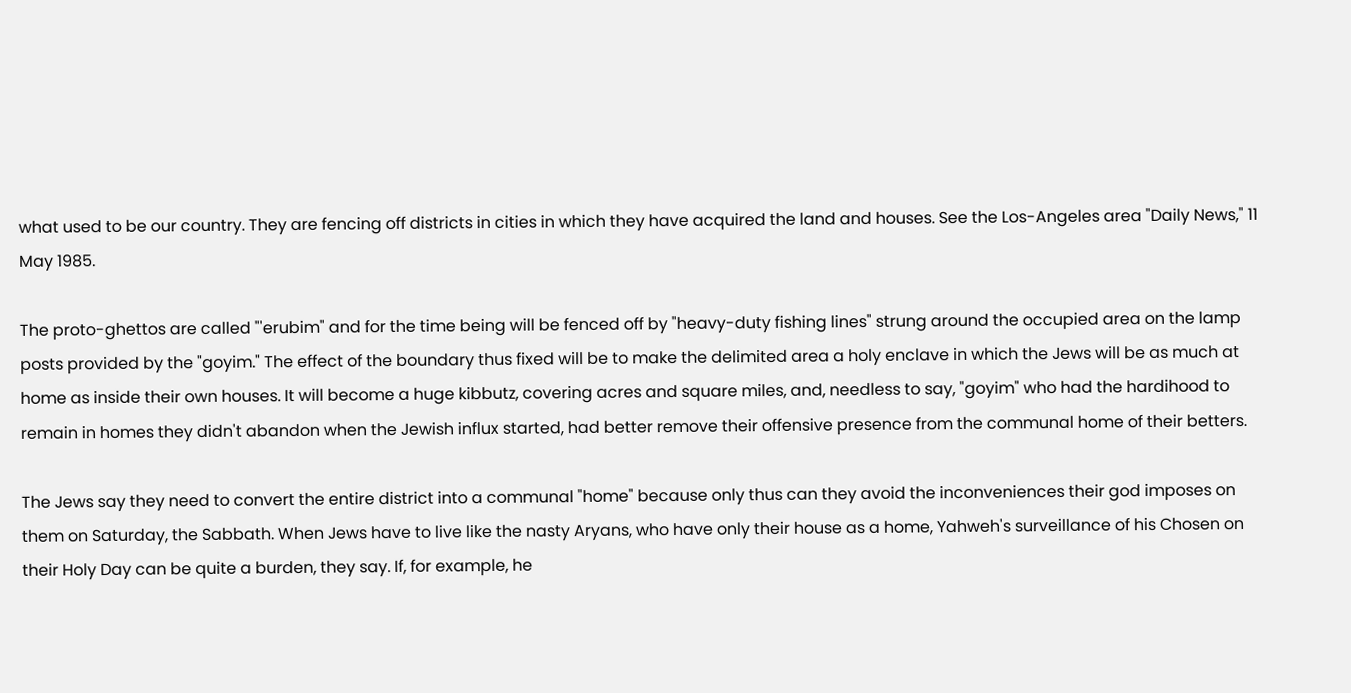what used to be our country. They are fencing off districts in cities in which they have acquired the land and houses. See the Los-Angeles area "Daily News," 11 May 1985.

The proto-ghettos are called "'erubim" and for the time being will be fenced off by "heavy-duty fishing lines" strung around the occupied area on the lamp posts provided by the "goyim." The effect of the boundary thus fixed will be to make the delimited area a holy enclave in which the Jews will be as much at home as inside their own houses. It will become a huge kibbutz, covering acres and square miles, and, needless to say, "goyim" who had the hardihood to remain in homes they didn't abandon when the Jewish influx started, had better remove their offensive presence from the communal home of their betters.

The Jews say they need to convert the entire district into a communal "home" because only thus can they avoid the inconveniences their god imposes on them on Saturday, the Sabbath. When Jews have to live like the nasty Aryans, who have only their house as a home, Yahweh's surveillance of his Chosen on their Holy Day can be quite a burden, they say. If, for example, he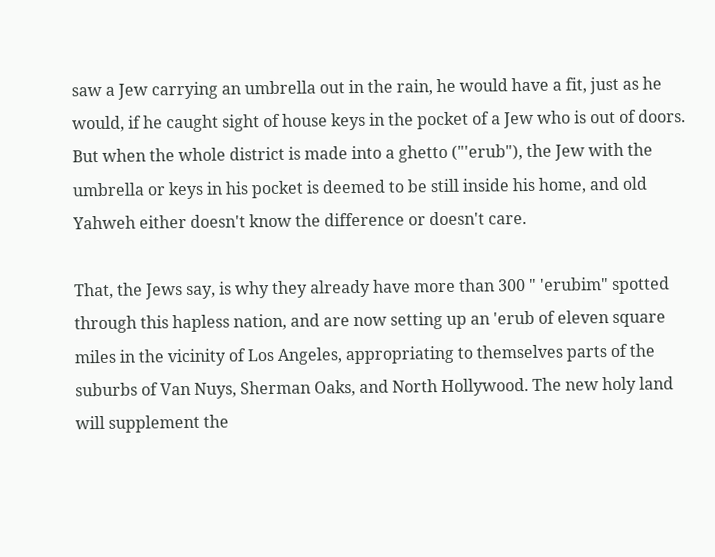saw a Jew carrying an umbrella out in the rain, he would have a fit, just as he would, if he caught sight of house keys in the pocket of a Jew who is out of doors. But when the whole district is made into a ghetto ("'erub"), the Jew with the umbrella or keys in his pocket is deemed to be still inside his home, and old Yahweh either doesn't know the difference or doesn't care.

That, the Jews say, is why they already have more than 300 " 'erubim" spotted through this hapless nation, and are now setting up an 'erub of eleven square miles in the vicinity of Los Angeles, appropriating to themselves parts of the suburbs of Van Nuys, Sherman Oaks, and North Hollywood. The new holy land will supplement the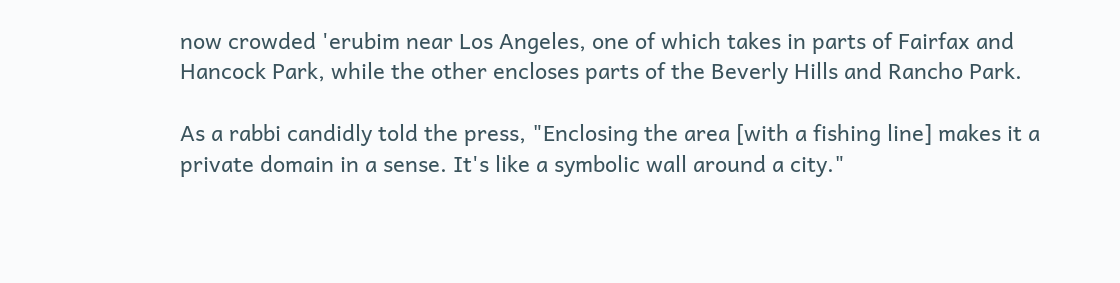now crowded 'erubim near Los Angeles, one of which takes in parts of Fairfax and Hancock Park, while the other encloses parts of the Beverly Hills and Rancho Park.

As a rabbi candidly told the press, "Enclosing the area [with a fishing line] makes it a private domain in a sense. It's like a symbolic wall around a city."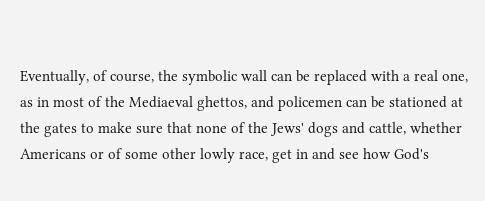Eventually, of course, the symbolic wall can be replaced with a real one, as in most of the Mediaeval ghettos, and policemen can be stationed at the gates to make sure that none of the Jews' dogs and cattle, whether Americans or of some other lowly race, get in and see how God's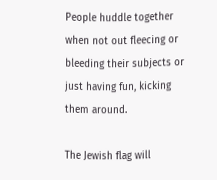People huddle together when not out fleecing or bleeding their subjects or just having fun, kicking them around.

The Jewish flag will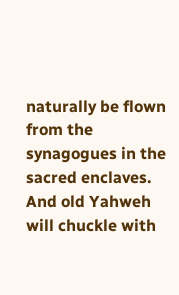naturally be flown from the synagogues in the sacred enclaves. And old Yahweh will chuckle with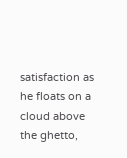satisfaction as he floats on a cloud above the ghetto,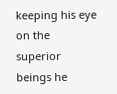keeping his eye on the superior beings he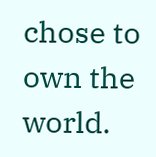chose to own the world.